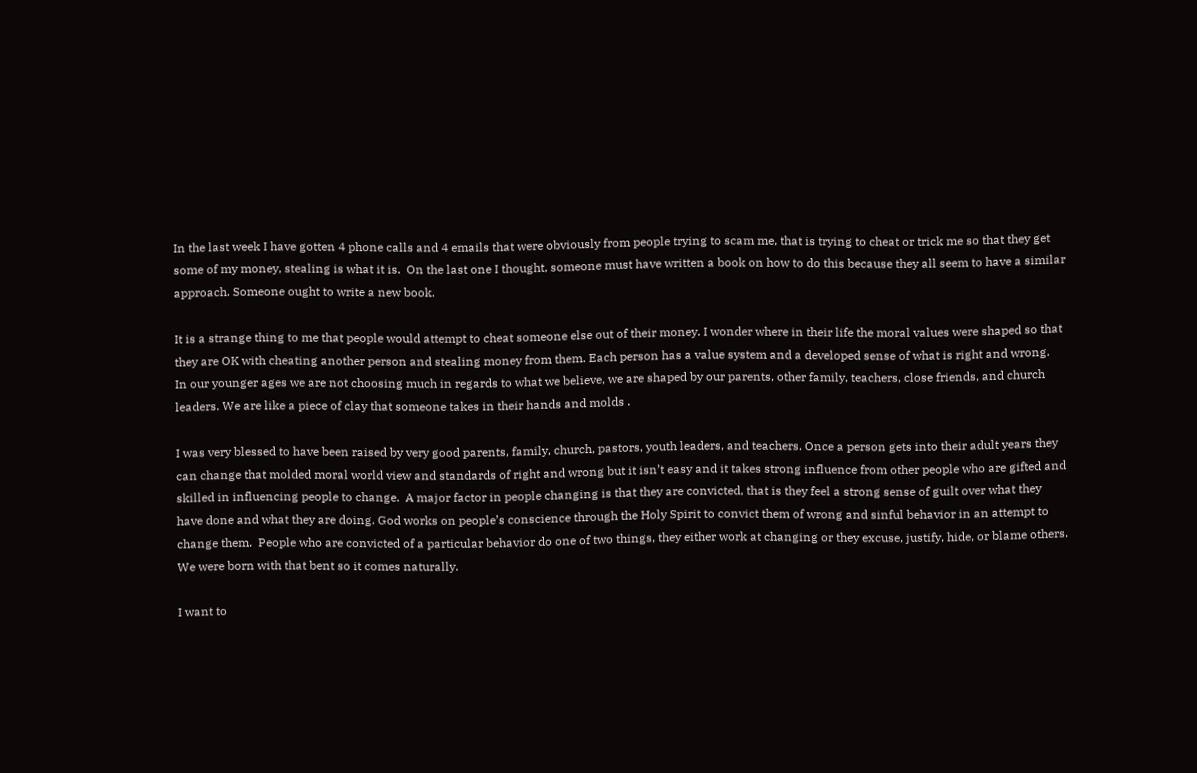In the last week I have gotten 4 phone calls and 4 emails that were obviously from people trying to scam me, that is trying to cheat or trick me so that they get some of my money, stealing is what it is.  On the last one I thought, someone must have written a book on how to do this because they all seem to have a similar approach. Someone ought to write a new book.

It is a strange thing to me that people would attempt to cheat someone else out of their money. I wonder where in their life the moral values were shaped so that they are OK with cheating another person and stealing money from them. Each person has a value system and a developed sense of what is right and wrong.  In our younger ages we are not choosing much in regards to what we believe, we are shaped by our parents, other family, teachers, close friends, and church leaders. We are like a piece of clay that someone takes in their hands and molds .

I was very blessed to have been raised by very good parents, family, church, pastors, youth leaders, and teachers. Once a person gets into their adult years they can change that molded moral world view and standards of right and wrong but it isn’t easy and it takes strong influence from other people who are gifted and skilled in influencing people to change.  A major factor in people changing is that they are convicted, that is they feel a strong sense of guilt over what they have done and what they are doing. God works on people’s conscience through the Holy Spirit to convict them of wrong and sinful behavior in an attempt to change them.  People who are convicted of a particular behavior do one of two things, they either work at changing or they excuse, justify, hide, or blame others.  We were born with that bent so it comes naturally.

I want to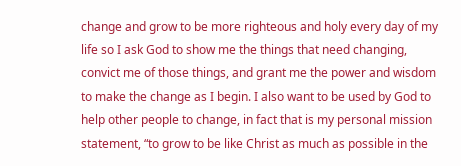change and grow to be more righteous and holy every day of my life so I ask God to show me the things that need changing, convict me of those things, and grant me the power and wisdom to make the change as I begin. I also want to be used by God to help other people to change, in fact that is my personal mission statement, “to grow to be like Christ as much as possible in the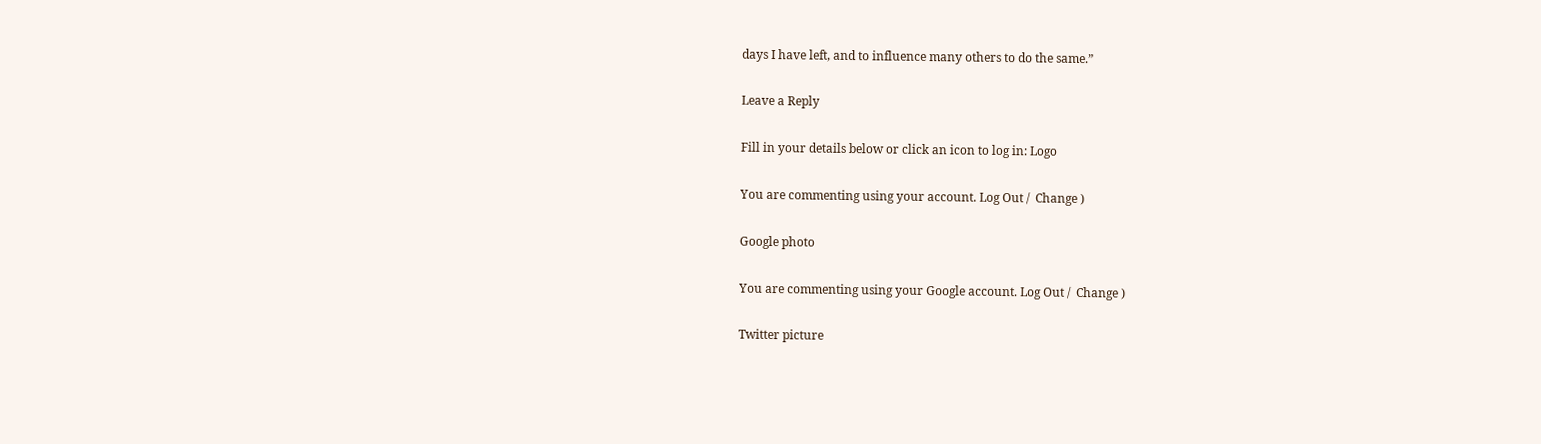days I have left, and to influence many others to do the same.”

Leave a Reply

Fill in your details below or click an icon to log in: Logo

You are commenting using your account. Log Out /  Change )

Google photo

You are commenting using your Google account. Log Out /  Change )

Twitter picture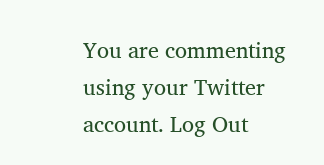You are commenting using your Twitter account. Log Out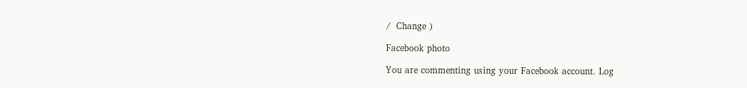/  Change )

Facebook photo

You are commenting using your Facebook account. Log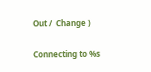Out /  Change )

Connecting to %s